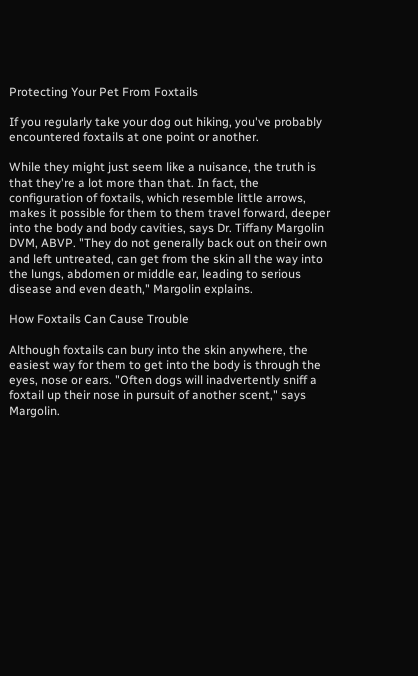Protecting Your Pet From Foxtails

If you regularly take your dog out hiking, you've probably encountered foxtails at one point or another.

While they might just seem like a nuisance, the truth is that they're a lot more than that. In fact, the configuration of foxtails, which resemble little arrows, makes it possible for them to them travel forward, deeper into the body and body cavities, says Dr. Tiffany Margolin DVM, ABVP. "They do not generally back out on their own and left untreated, can get from the skin all the way into the lungs, abdomen or middle ear, leading to serious disease and even death," Margolin explains.

How Foxtails Can Cause Trouble

Although foxtails can bury into the skin anywhere, the easiest way for them to get into the body is through the eyes, nose or ears. "Often dogs will inadvertently sniff a foxtail up their nose in pursuit of another scent," says Margolin.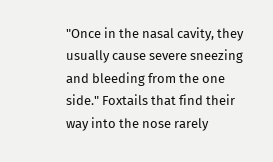"Once in the nasal cavity, they usually cause severe sneezing and bleeding from the one side." Foxtails that find their way into the nose rarely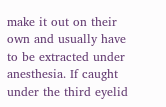make it out on their own and usually have to be extracted under anesthesia. If caught under the third eyelid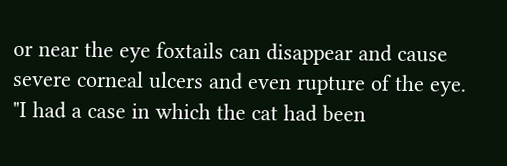or near the eye foxtails can disappear and cause severe corneal ulcers and even rupture of the eye. "I had a case in which the cat had been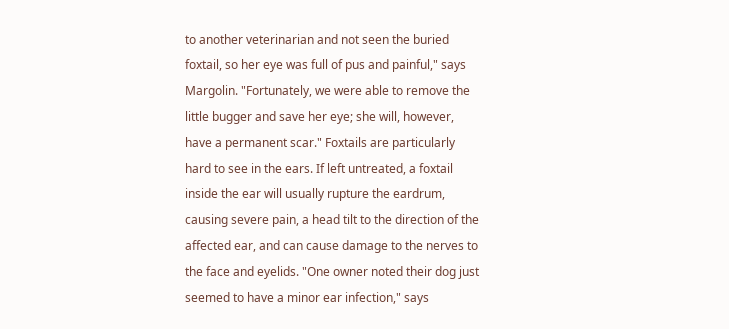to another veterinarian and not seen the buried foxtail, so her eye was full of pus and painful," says Margolin. "Fortunately, we were able to remove the little bugger and save her eye; she will, however, have a permanent scar." Foxtails are particularly hard to see in the ears. If left untreated, a foxtail inside the ear will usually rupture the eardrum, causing severe pain, a head tilt to the direction of the affected ear, and can cause damage to the nerves to the face and eyelids. "One owner noted their dog just seemed to have a minor ear infection," says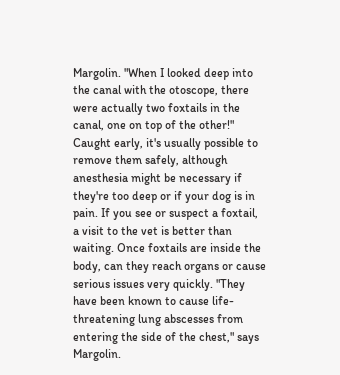Margolin. "When I looked deep into the canal with the otoscope, there were actually two foxtails in the canal, one on top of the other!" Caught early, it's usually possible to remove them safely, although anesthesia might be necessary if they're too deep or if your dog is in pain. If you see or suspect a foxtail, a visit to the vet is better than waiting. Once foxtails are inside the body, can they reach organs or cause serious issues very quickly. "They have been known to cause life-threatening lung abscesses from entering the side of the chest," says Margolin.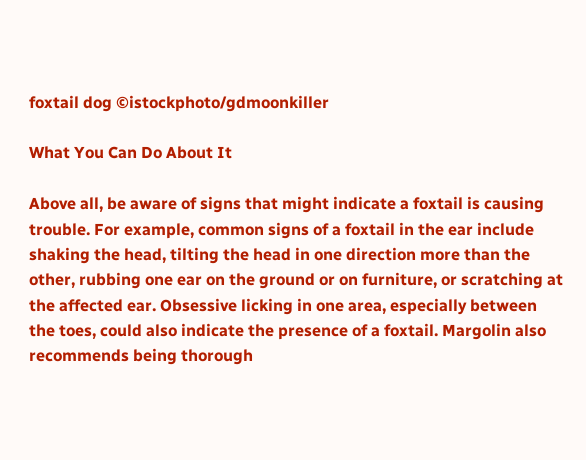foxtail dog ©istockphoto/gdmoonkiller

What You Can Do About It

Above all, be aware of signs that might indicate a foxtail is causing trouble. For example, common signs of a foxtail in the ear include shaking the head, tilting the head in one direction more than the other, rubbing one ear on the ground or on furniture, or scratching at the affected ear. Obsessive licking in one area, especially between the toes, could also indicate the presence of a foxtail. Margolin also recommends being thorough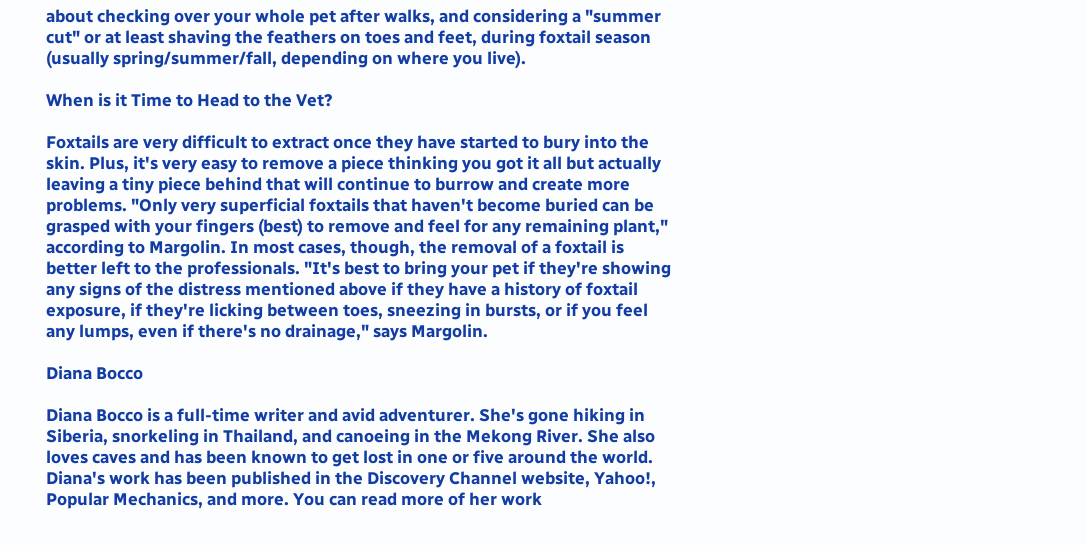about checking over your whole pet after walks, and considering a "summer cut" or at least shaving the feathers on toes and feet, during foxtail season (usually spring/summer/fall, depending on where you live).

When is it Time to Head to the Vet?

Foxtails are very difficult to extract once they have started to bury into the skin. Plus, it's very easy to remove a piece thinking you got it all but actually leaving a tiny piece behind that will continue to burrow and create more problems. "Only very superficial foxtails that haven't become buried can be grasped with your fingers (best) to remove and feel for any remaining plant," according to Margolin. In most cases, though, the removal of a foxtail is better left to the professionals. "It's best to bring your pet if they're showing any signs of the distress mentioned above if they have a history of foxtail exposure, if they're licking between toes, sneezing in bursts, or if you feel any lumps, even if there's no drainage," says Margolin.

Diana Bocco

Diana Bocco is a full-time writer and avid adventurer. She's gone hiking in Siberia, snorkeling in Thailand, and canoeing in the Mekong River. She also loves caves and has been known to get lost in one or five around the world. Diana's work has been published in the Discovery Channel website, Yahoo!, Popular Mechanics, and more. You can read more of her work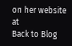on her website at
Back to Blog